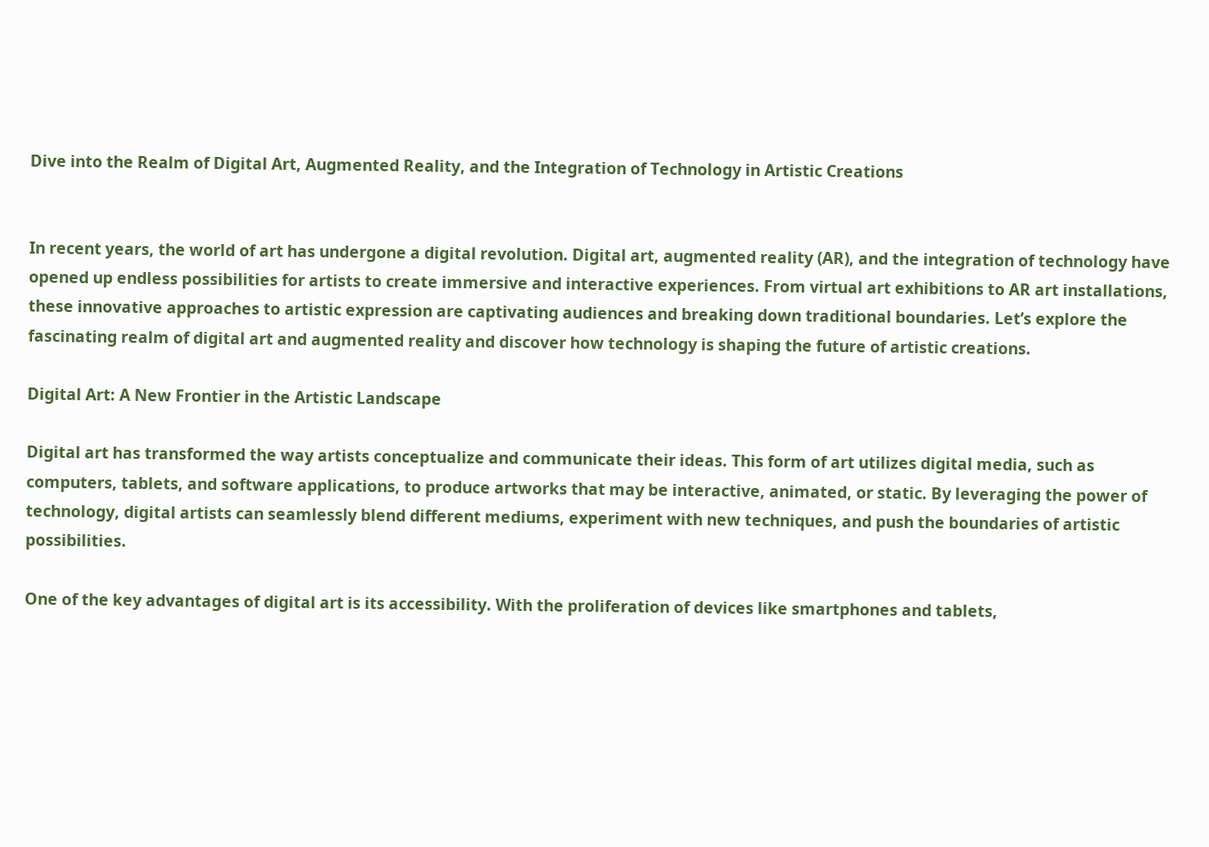Dive into the Realm of Digital Art, Augmented Reality, and the Integration of Technology in Artistic Creations


In recent years, the world of art has undergone a digital revolution. Digital art, augmented reality (AR), and the integration of technology have opened up endless possibilities for artists to create immersive and interactive experiences. From virtual art exhibitions to AR art installations, these innovative approaches to artistic expression are captivating audiences and breaking down traditional boundaries. Let’s explore the fascinating realm of digital art and augmented reality and discover how technology is shaping the future of artistic creations.

Digital Art: A New Frontier in the Artistic Landscape

Digital art has transformed the way artists conceptualize and communicate their ideas. This form of art utilizes digital media, such as computers, tablets, and software applications, to produce artworks that may be interactive, animated, or static. By leveraging the power of technology, digital artists can seamlessly blend different mediums, experiment with new techniques, and push the boundaries of artistic possibilities.

One of the key advantages of digital art is its accessibility. With the proliferation of devices like smartphones and tablets,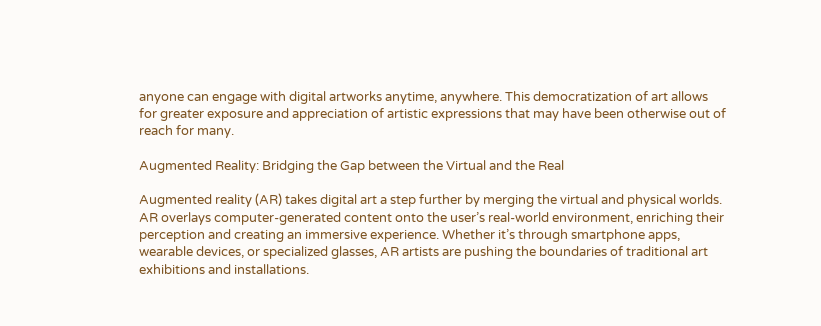anyone can engage with digital artworks anytime, anywhere. This democratization of art allows for greater exposure and appreciation of artistic expressions that may have been otherwise out of reach for many.

Augmented Reality: Bridging the Gap between the Virtual and the Real

Augmented reality (AR) takes digital art a step further by merging the virtual and physical worlds. AR overlays computer-generated content onto the user’s real-world environment, enriching their perception and creating an immersive experience. Whether it’s through smartphone apps, wearable devices, or specialized glasses, AR artists are pushing the boundaries of traditional art exhibitions and installations.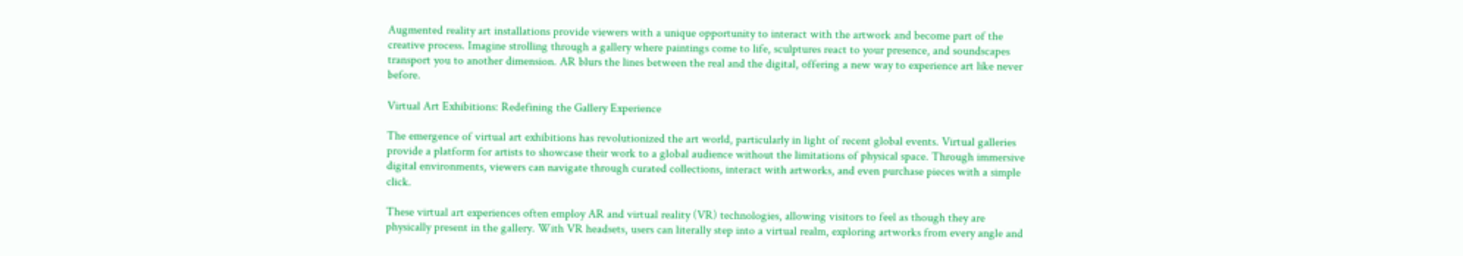Augmented reality art installations provide viewers with a unique opportunity to interact with the artwork and become part of the creative process. Imagine strolling through a gallery where paintings come to life, sculptures react to your presence, and soundscapes transport you to another dimension. AR blurs the lines between the real and the digital, offering a new way to experience art like never before.

Virtual Art Exhibitions: Redefining the Gallery Experience

The emergence of virtual art exhibitions has revolutionized the art world, particularly in light of recent global events. Virtual galleries provide a platform for artists to showcase their work to a global audience without the limitations of physical space. Through immersive digital environments, viewers can navigate through curated collections, interact with artworks, and even purchase pieces with a simple click.

These virtual art experiences often employ AR and virtual reality (VR) technologies, allowing visitors to feel as though they are physically present in the gallery. With VR headsets, users can literally step into a virtual realm, exploring artworks from every angle and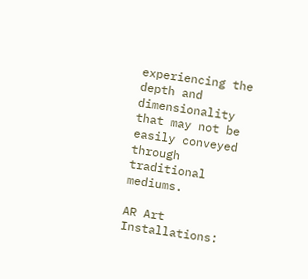experiencing the depth and dimensionality that may not be easily conveyed through traditional mediums.

AR Art Installations: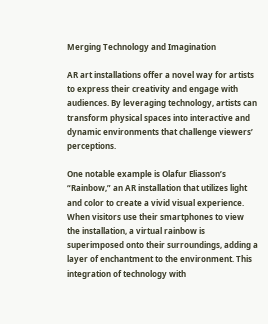Merging Technology and Imagination

AR art installations offer a novel way for artists to express their creativity and engage with audiences. By leveraging technology, artists can transform physical spaces into interactive and dynamic environments that challenge viewers’ perceptions.

One notable example is Olafur Eliasson’s “Rainbow,” an AR installation that utilizes light and color to create a vivid visual experience. When visitors use their smartphones to view the installation, a virtual rainbow is superimposed onto their surroundings, adding a layer of enchantment to the environment. This integration of technology with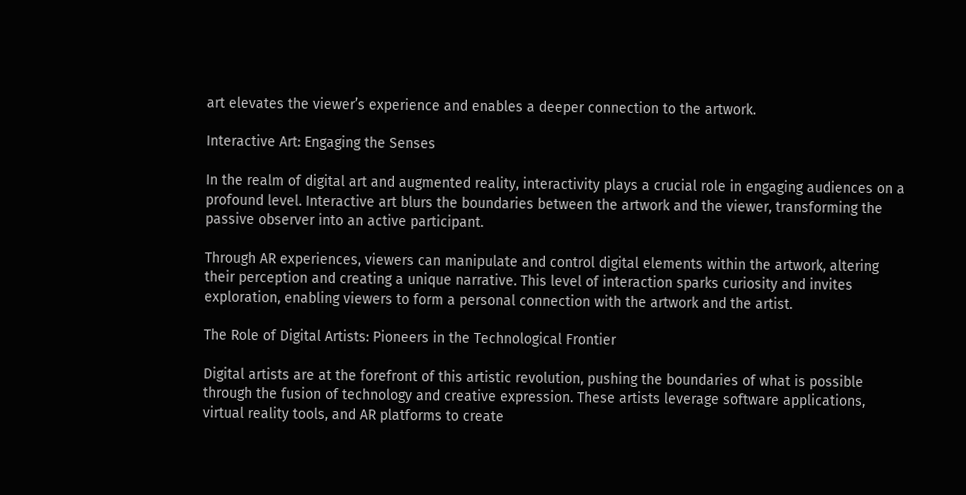art elevates the viewer’s experience and enables a deeper connection to the artwork.

Interactive Art: Engaging the Senses

In the realm of digital art and augmented reality, interactivity plays a crucial role in engaging audiences on a profound level. Interactive art blurs the boundaries between the artwork and the viewer, transforming the passive observer into an active participant.

Through AR experiences, viewers can manipulate and control digital elements within the artwork, altering their perception and creating a unique narrative. This level of interaction sparks curiosity and invites exploration, enabling viewers to form a personal connection with the artwork and the artist.

The Role of Digital Artists: Pioneers in the Technological Frontier

Digital artists are at the forefront of this artistic revolution, pushing the boundaries of what is possible through the fusion of technology and creative expression. These artists leverage software applications, virtual reality tools, and AR platforms to create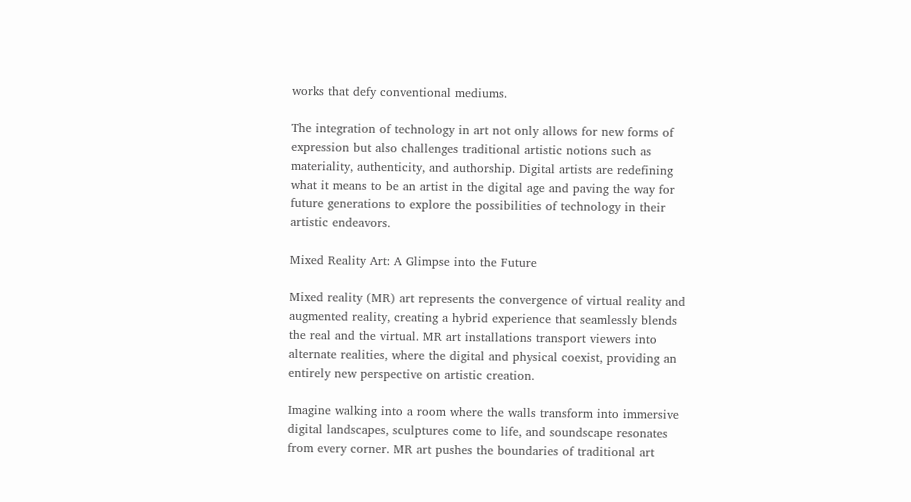works that defy conventional mediums.

The integration of technology in art not only allows for new forms of expression but also challenges traditional artistic notions such as materiality, authenticity, and authorship. Digital artists are redefining what it means to be an artist in the digital age and paving the way for future generations to explore the possibilities of technology in their artistic endeavors.

Mixed Reality Art: A Glimpse into the Future

Mixed reality (MR) art represents the convergence of virtual reality and augmented reality, creating a hybrid experience that seamlessly blends the real and the virtual. MR art installations transport viewers into alternate realities, where the digital and physical coexist, providing an entirely new perspective on artistic creation.

Imagine walking into a room where the walls transform into immersive digital landscapes, sculptures come to life, and soundscape resonates from every corner. MR art pushes the boundaries of traditional art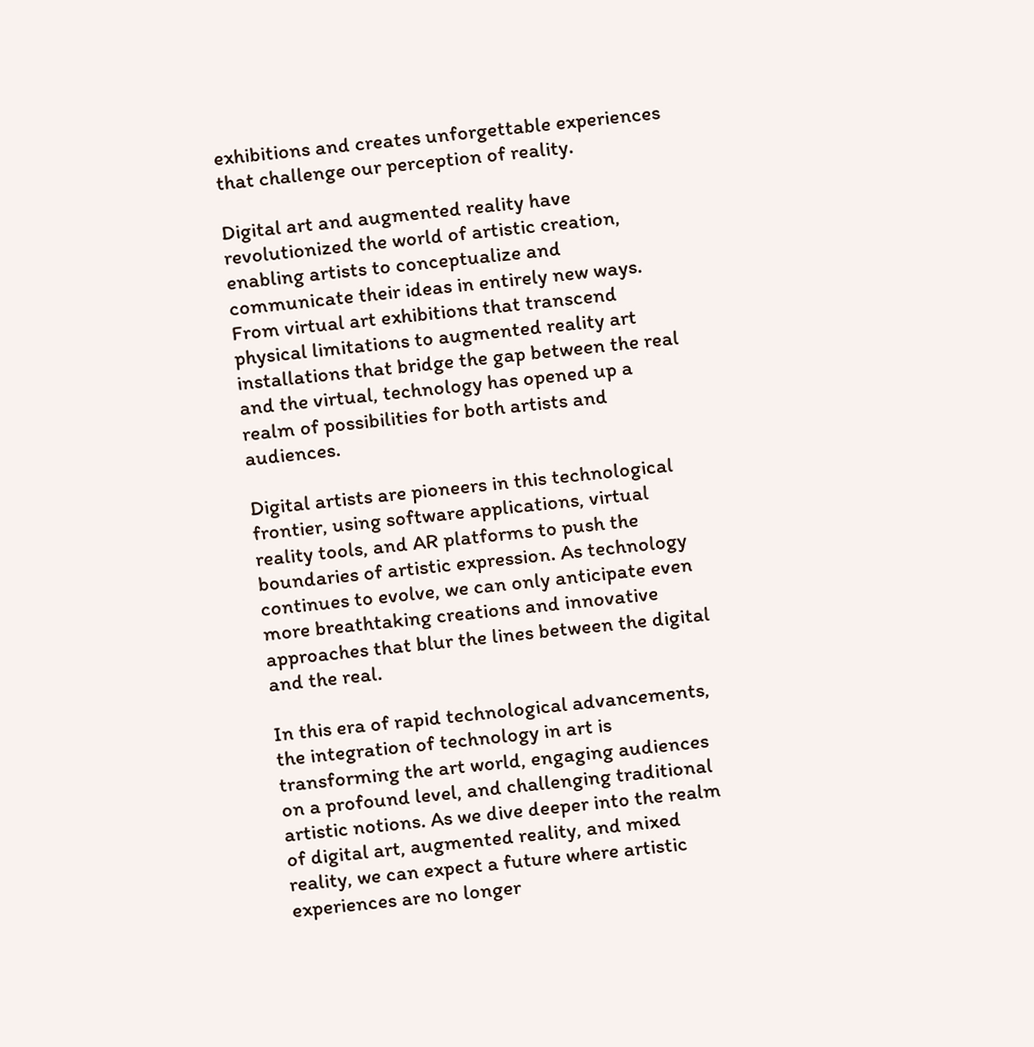exhibitions and creates unforgettable experiences that challenge our perception of reality.

Digital art and augmented reality have revolutionized the world of artistic creation, enabling artists to conceptualize and communicate their ideas in entirely new ways. From virtual art exhibitions that transcend physical limitations to augmented reality art installations that bridge the gap between the real and the virtual, technology has opened up a realm of possibilities for both artists and audiences.

Digital artists are pioneers in this technological frontier, using software applications, virtual reality tools, and AR platforms to push the boundaries of artistic expression. As technology continues to evolve, we can only anticipate even more breathtaking creations and innovative approaches that blur the lines between the digital and the real.

In this era of rapid technological advancements, the integration of technology in art is transforming the art world, engaging audiences on a profound level, and challenging traditional artistic notions. As we dive deeper into the realm of digital art, augmented reality, and mixed reality, we can expect a future where artistic experiences are no longer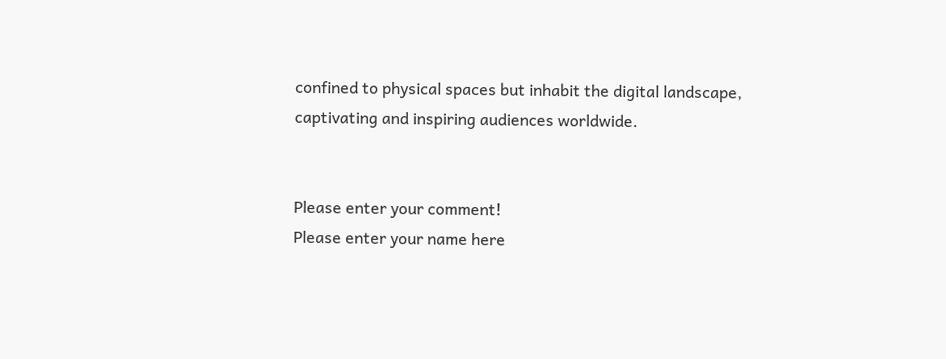confined to physical spaces but inhabit the digital landscape, captivating and inspiring audiences worldwide.


Please enter your comment!
Please enter your name here